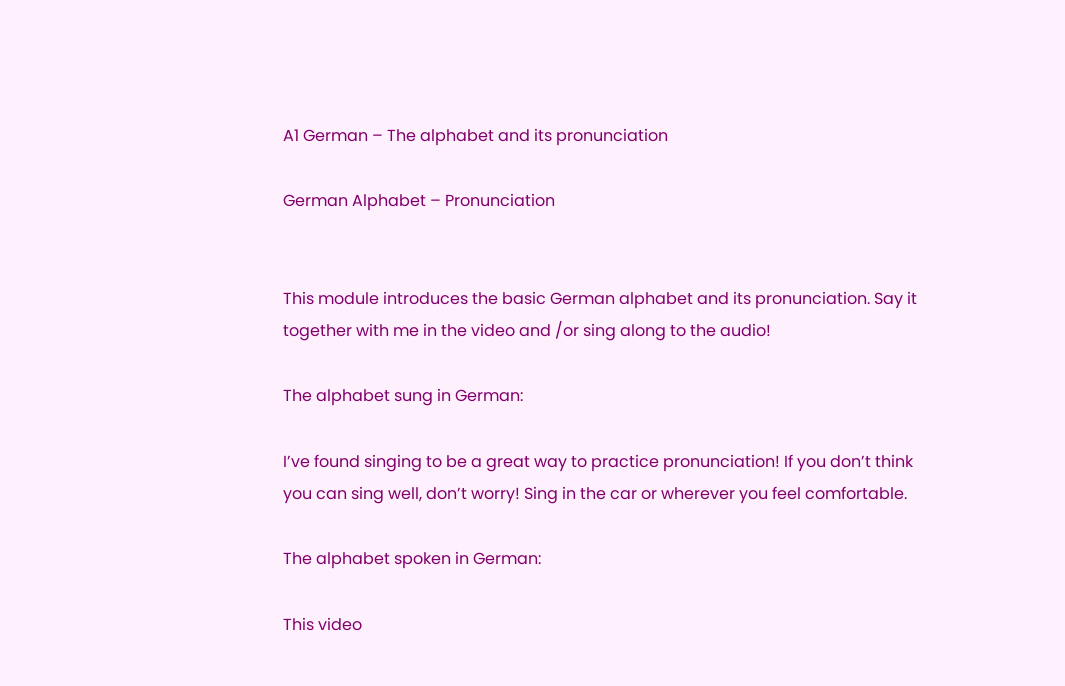A1 German – The alphabet and its pronunciation

German Alphabet – Pronunciation


This module introduces the basic German alphabet and its pronunciation. Say it together with me in the video and /or sing along to the audio!

The alphabet sung in German:

I’ve found singing to be a great way to practice pronunciation! If you don’t think you can sing well, don’t worry! Sing in the car or wherever you feel comfortable.

The alphabet spoken in German:

This video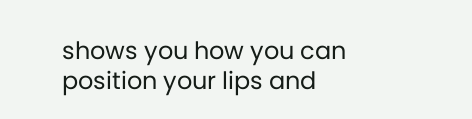shows you how you can position your lips and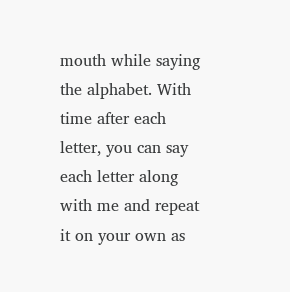mouth while saying the alphabet. With time after each letter, you can say each letter along with me and repeat it on your own as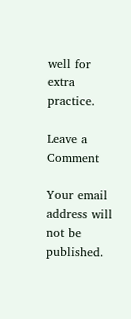well for extra practice.

Leave a Comment

Your email address will not be published.